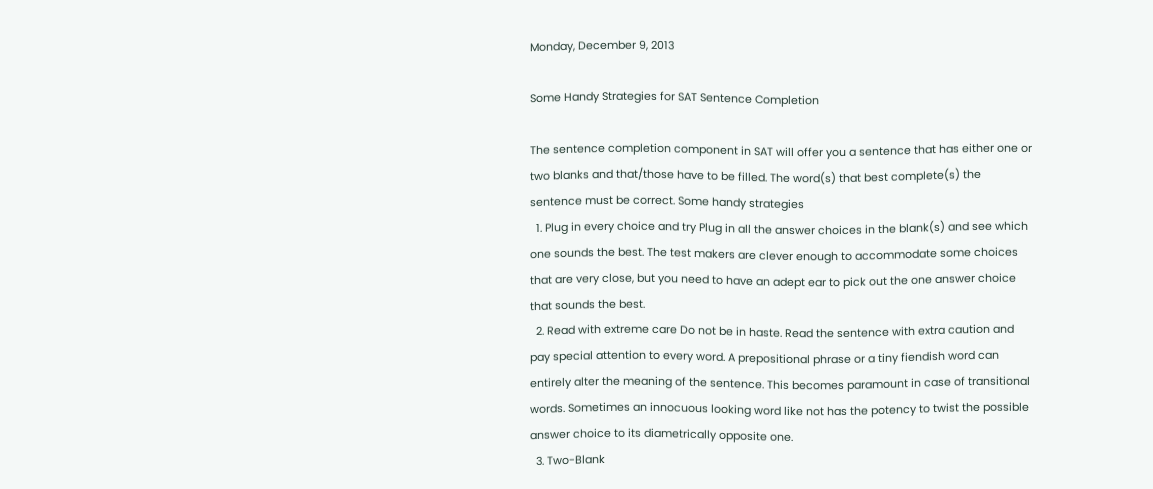Monday, December 9, 2013

Some Handy Strategies for SAT Sentence Completion

The sentence completion component in SAT will offer you a sentence that has either one or two blanks and that/those have to be filled. The word(s) that best complete(s) the sentence must be correct. Some handy strategies
  1. Plug in every choice and try Plug in all the answer choices in the blank(s) and see which one sounds the best. The test makers are clever enough to accommodate some choices that are very close, but you need to have an adept ear to pick out the one answer choice that sounds the best.
  2. Read with extreme care Do not be in haste. Read the sentence with extra caution and pay special attention to every word. A prepositional phrase or a tiny fiendish word can entirely alter the meaning of the sentence. This becomes paramount in case of transitional words. Sometimes an innocuous looking word like not has the potency to twist the possible answer choice to its diametrically opposite one.
  3. Two-Blank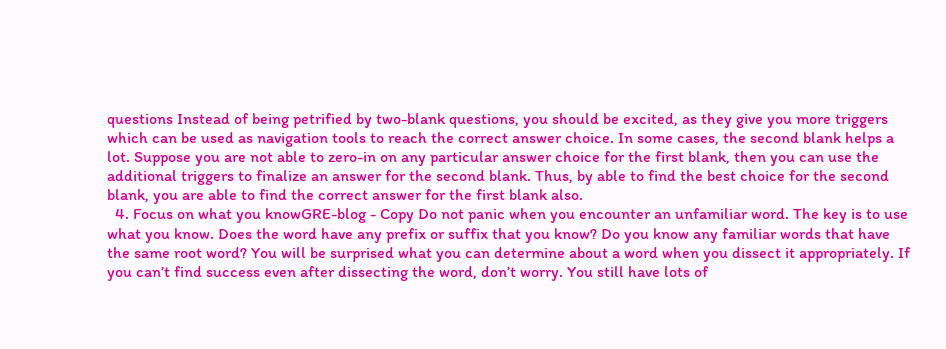questions Instead of being petrified by two-blank questions, you should be excited, as they give you more triggers which can be used as navigation tools to reach the correct answer choice. In some cases, the second blank helps a lot. Suppose you are not able to zero-in on any particular answer choice for the first blank, then you can use the additional triggers to finalize an answer for the second blank. Thus, by able to find the best choice for the second blank, you are able to find the correct answer for the first blank also.
  4. Focus on what you knowGRE-blog - Copy Do not panic when you encounter an unfamiliar word. The key is to use what you know. Does the word have any prefix or suffix that you know? Do you know any familiar words that have the same root word? You will be surprised what you can determine about a word when you dissect it appropriately. If you can’t find success even after dissecting the word, don’t worry. You still have lots of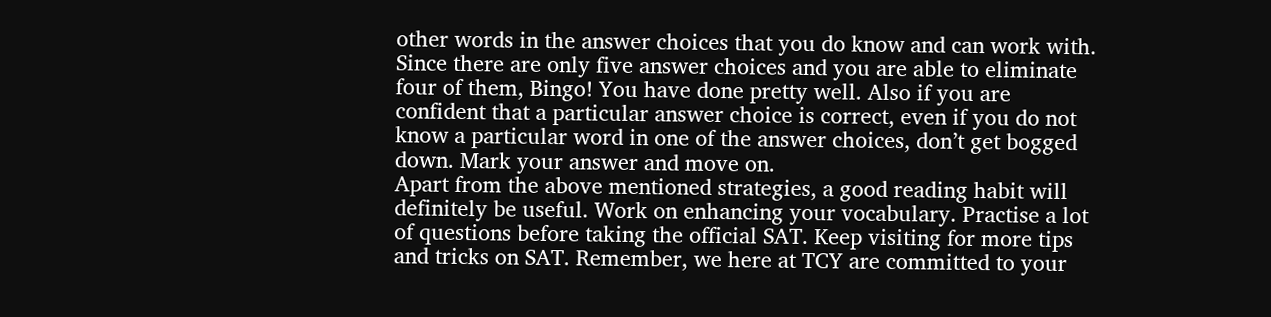other words in the answer choices that you do know and can work with. Since there are only five answer choices and you are able to eliminate four of them, Bingo! You have done pretty well. Also if you are confident that a particular answer choice is correct, even if you do not know a particular word in one of the answer choices, don’t get bogged down. Mark your answer and move on.
Apart from the above mentioned strategies, a good reading habit will definitely be useful. Work on enhancing your vocabulary. Practise a lot of questions before taking the official SAT. Keep visiting for more tips and tricks on SAT. Remember, we here at TCY are committed to your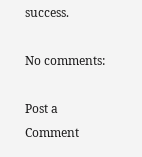success.

No comments:

Post a Comment